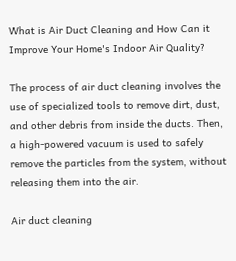What is Air Duct Cleaning and How Can it Improve Your Home's Indoor Air Quality?

The process of air duct cleaning involves the use of specialized tools to remove dirt, dust, and other debris from inside the ducts. Then, a high-powered vacuum is used to safely remove the particles from the system, without releasing them into the air.

Air duct cleaning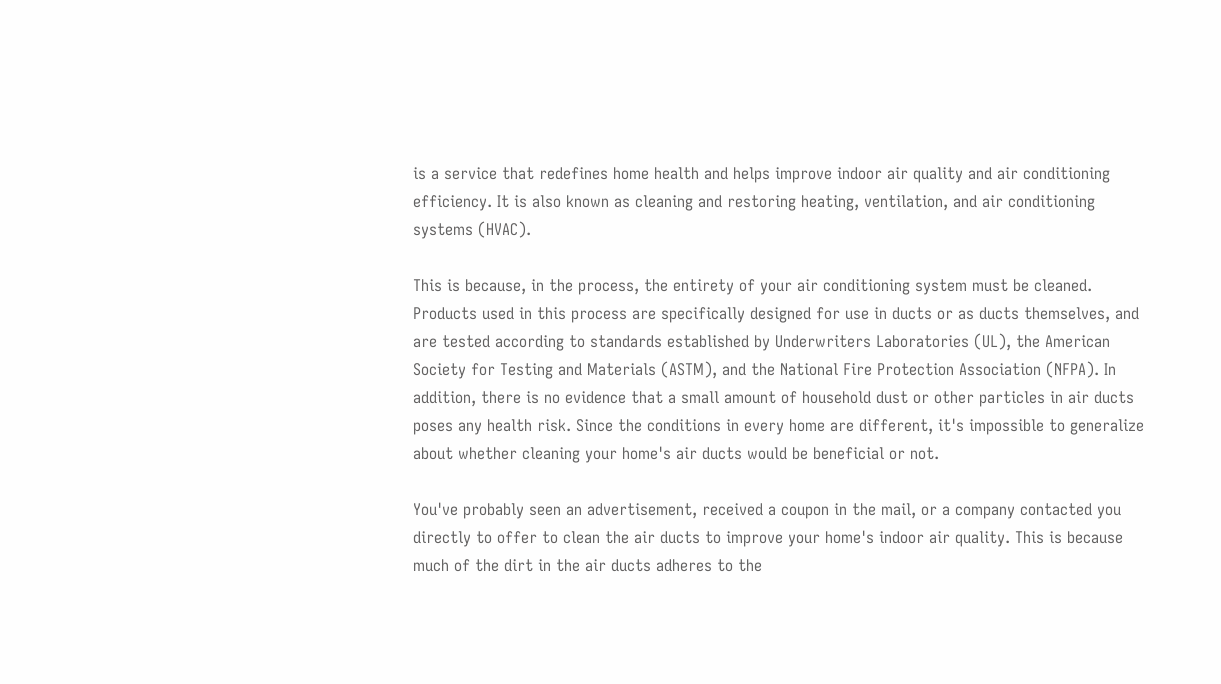is a service that redefines home health and helps improve indoor air quality and air conditioning efficiency. It is also known as cleaning and restoring heating, ventilation, and air conditioning systems (HVAC).

This is because, in the process, the entirety of your air conditioning system must be cleaned. Products used in this process are specifically designed for use in ducts or as ducts themselves, and are tested according to standards established by Underwriters Laboratories (UL), the American Society for Testing and Materials (ASTM), and the National Fire Protection Association (NFPA). In addition, there is no evidence that a small amount of household dust or other particles in air ducts poses any health risk. Since the conditions in every home are different, it's impossible to generalize about whether cleaning your home's air ducts would be beneficial or not.

You've probably seen an advertisement, received a coupon in the mail, or a company contacted you directly to offer to clean the air ducts to improve your home's indoor air quality. This is because much of the dirt in the air ducts adheres to the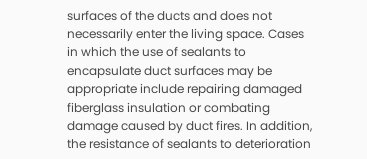surfaces of the ducts and does not necessarily enter the living space. Cases in which the use of sealants to encapsulate duct surfaces may be appropriate include repairing damaged fiberglass insulation or combating damage caused by duct fires. In addition, the resistance of sealants to deterioration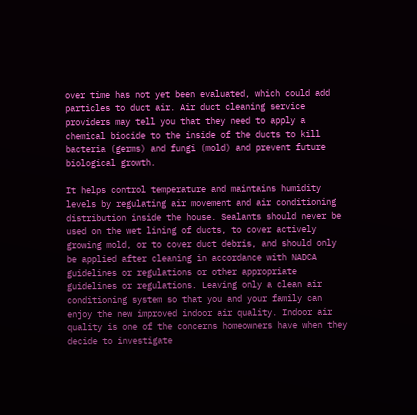over time has not yet been evaluated, which could add particles to duct air. Air duct cleaning service providers may tell you that they need to apply a chemical biocide to the inside of the ducts to kill bacteria (germs) and fungi (mold) and prevent future biological growth.

It helps control temperature and maintains humidity levels by regulating air movement and air conditioning distribution inside the house. Sealants should never be used on the wet lining of ducts, to cover actively growing mold, or to cover duct debris, and should only be applied after cleaning in accordance with NADCA guidelines or regulations or other appropriate guidelines or regulations. Leaving only a clean air conditioning system so that you and your family can enjoy the new improved indoor air quality. Indoor air quality is one of the concerns homeowners have when they decide to investigate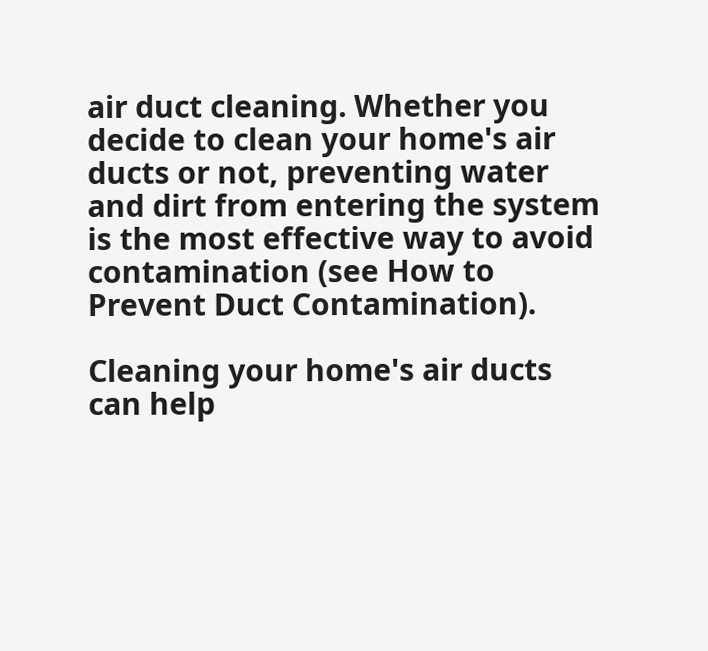air duct cleaning. Whether you decide to clean your home's air ducts or not, preventing water and dirt from entering the system is the most effective way to avoid contamination (see How to Prevent Duct Contamination).

Cleaning your home's air ducts can help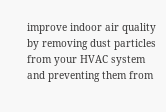improve indoor air quality by removing dust particles from your HVAC system and preventing them from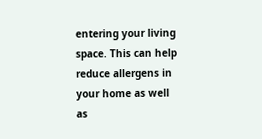entering your living space. This can help reduce allergens in your home as well as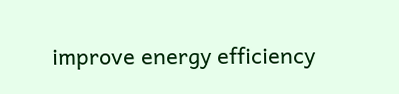improve energy efficiency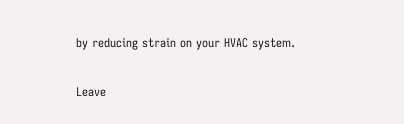by reducing strain on your HVAC system.

Leave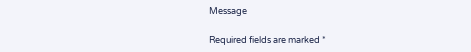Message

Required fields are marked *